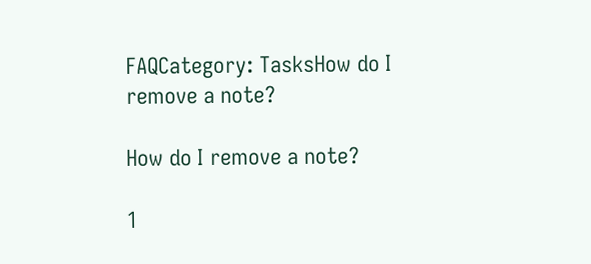FAQCategory: TasksHow do I remove a note?

How do I remove a note?

1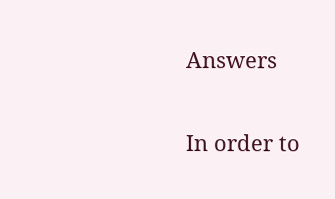Answers

In order to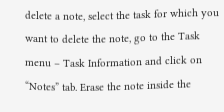delete a note, select the task for which you want to delete the note, go to the Task menu – Task Information and click on “Notes” tab. Erase the note inside the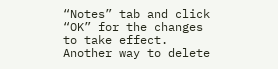“Notes” tab and click “OK” for the changes to take effect. Another way to delete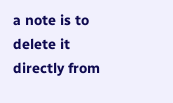a note is to delete it directly from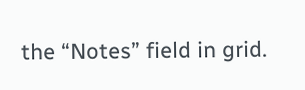the “Notes” field in grid.